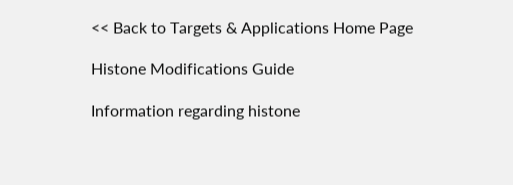<< Back to Targets & Applications Home Page

Histone Modifications Guide

Information regarding histone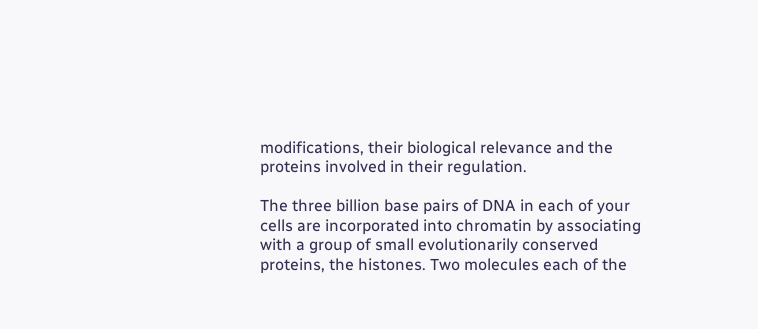modifications, their biological relevance and the proteins involved in their regulation.

The three billion base pairs of DNA in each of your cells are incorporated into chromatin by associating with a group of small evolutionarily conserved proteins, the histones. Two molecules each of the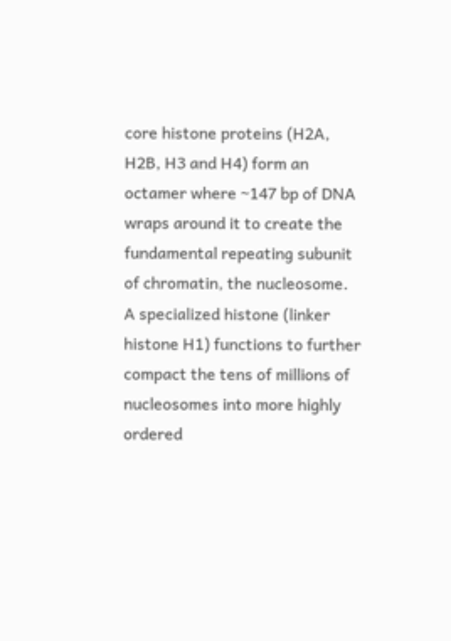core histone proteins (H2A, H2B, H3 and H4) form an octamer where ~147 bp of DNA wraps around it to create the fundamental repeating subunit of chromatin, the nucleosome. A specialized histone (linker histone H1) functions to further compact the tens of millions of nucleosomes into more highly ordered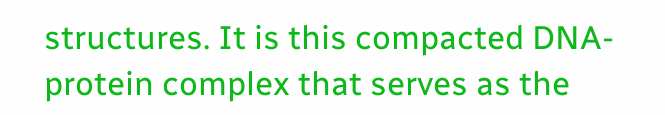structures. It is this compacted DNA-protein complex that serves as the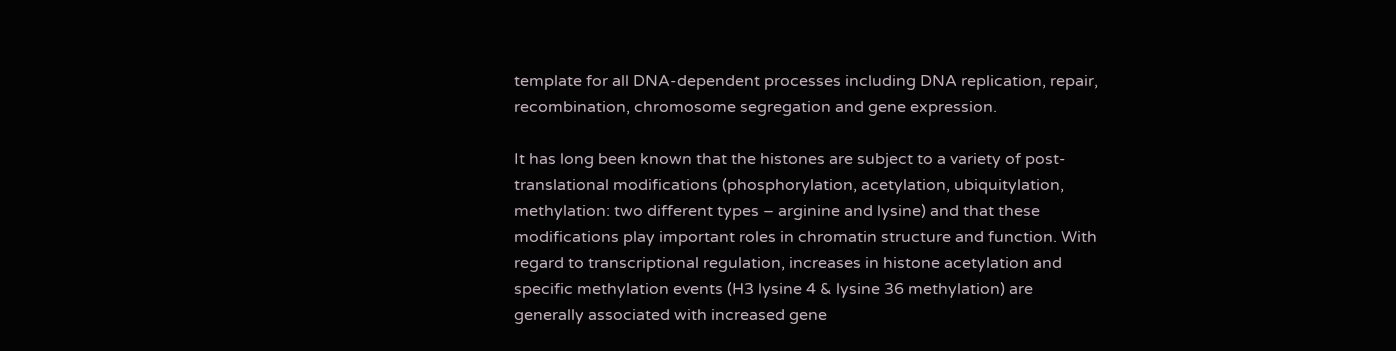template for all DNA-dependent processes including DNA replication, repair, recombination, chromosome segregation and gene expression.

It has long been known that the histones are subject to a variety of post-translational modifications (phosphorylation, acetylation, ubiquitylation, methylation: two different types – arginine and lysine) and that these modifications play important roles in chromatin structure and function. With regard to transcriptional regulation, increases in histone acetylation and specific methylation events (H3 lysine 4 & lysine 36 methylation) are generally associated with increased gene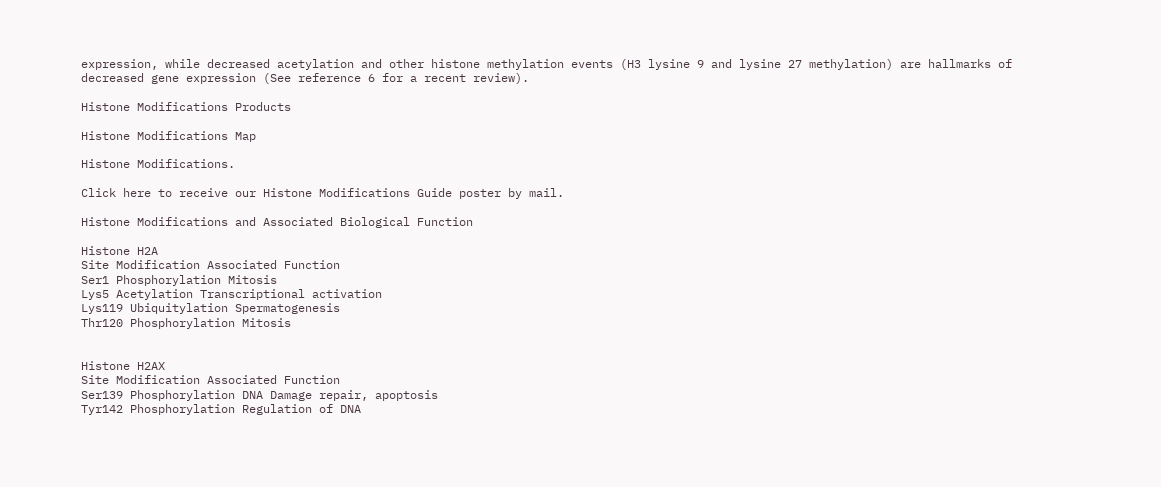expression, while decreased acetylation and other histone methylation events (H3 lysine 9 and lysine 27 methylation) are hallmarks of decreased gene expression (See reference 6 for a recent review).

Histone Modifications Products

Histone Modifications Map

Histone Modifications.

Click here to receive our Histone Modifications Guide poster by mail.

Histone Modifications and Associated Biological Function

Histone H2A
Site Modification Associated Function
Ser1 Phosphorylation Mitosis
Lys5 Acetylation Transcriptional activation
Lys119 Ubiquitylation Spermatogenesis
Thr120 Phosphorylation Mitosis


Histone H2AX
Site Modification Associated Function
Ser139 Phosphorylation DNA Damage repair, apoptosis
Tyr142 Phosphorylation Regulation of DNA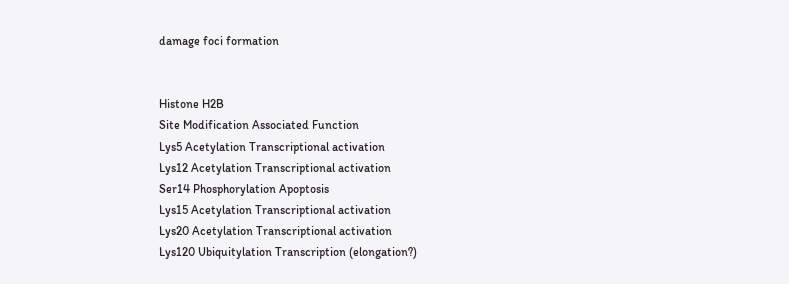damage foci formation


Histone H2B
Site Modification Associated Function
Lys5 Acetylation Transcriptional activation
Lys12 Acetylation Transcriptional activation
Ser14 Phosphorylation Apoptosis
Lys15 Acetylation Transcriptional activation
Lys20 Acetylation Transcriptional activation
Lys120 Ubiquitylation Transcription (elongation?)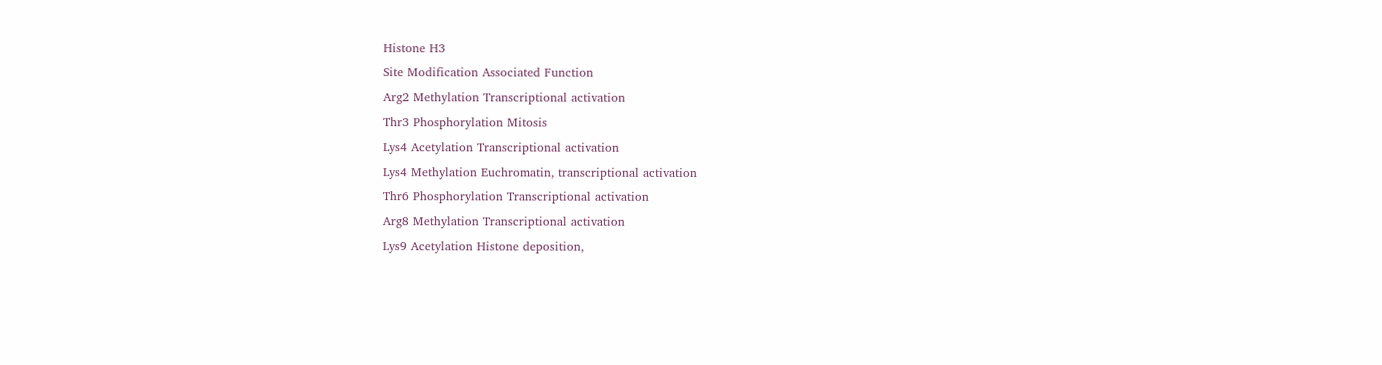Histone H3
Site Modification Associated Function
Arg2 Methylation Transcriptional activation
Thr3 Phosphorylation Mitosis
Lys4 Acetylation Transcriptional activation
Lys4 Methylation Euchromatin, transcriptional activation
Thr6 Phosphorylation Transcriptional activation
Arg8 Methylation Transcriptional activation
Lys9 Acetylation Histone deposition,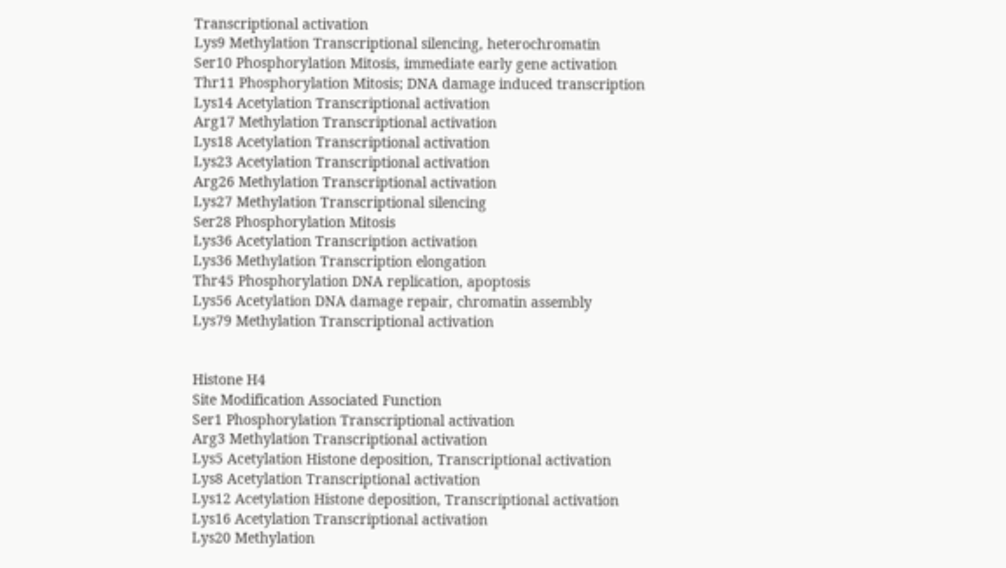Transcriptional activation
Lys9 Methylation Transcriptional silencing, heterochromatin
Ser10 Phosphorylation Mitosis, immediate early gene activation
Thr11 Phosphorylation Mitosis; DNA damage induced transcription
Lys14 Acetylation Transcriptional activation
Arg17 Methylation Transcriptional activation
Lys18 Acetylation Transcriptional activation
Lys23 Acetylation Transcriptional activation
Arg26 Methylation Transcriptional activation
Lys27 Methylation Transcriptional silencing
Ser28 Phosphorylation Mitosis
Lys36 Acetylation Transcription activation
Lys36 Methylation Transcription elongation
Thr45 Phosphorylation DNA replication, apoptosis
Lys56 Acetylation DNA damage repair, chromatin assembly
Lys79 Methylation Transcriptional activation


Histone H4
Site Modification Associated Function
Ser1 Phosphorylation Transcriptional activation
Arg3 Methylation Transcriptional activation
Lys5 Acetylation Histone deposition, Transcriptional activation
Lys8 Acetylation Transcriptional activation
Lys12 Acetylation Histone deposition, Transcriptional activation
Lys16 Acetylation Transcriptional activation
Lys20 Methylation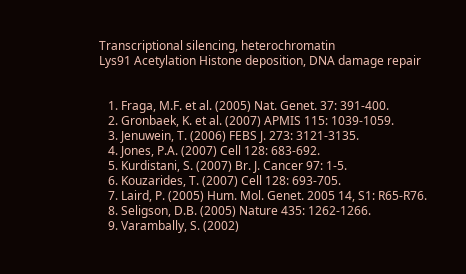Transcriptional silencing, heterochromatin
Lys91 Acetylation Histone deposition, DNA damage repair


   1. Fraga, M.F. et al. (2005) Nat. Genet. 37: 391-400.
   2. Gronbaek, K. et al. (2007) APMIS 115: 1039-1059.
   3. Jenuwein, T. (2006) FEBS J. 273: 3121-3135.
   4. Jones, P.A. (2007) Cell 128: 683-692.
   5. Kurdistani, S. (2007) Br. J. Cancer 97: 1-5.
   6. Kouzarides, T. (2007) Cell 128: 693-705.
   7. Laird, P. (2005) Hum. Mol. Genet. 2005 14, S1: R65-R76.
   8. Seligson, D.B. (2005) Nature 435: 1262-1266.
   9. Varambally, S. (2002)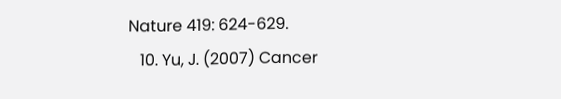Nature 419: 624-629.
   10. Yu, J. (2007) Cancer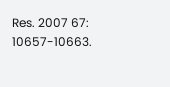Res. 2007 67: 10657-10663.